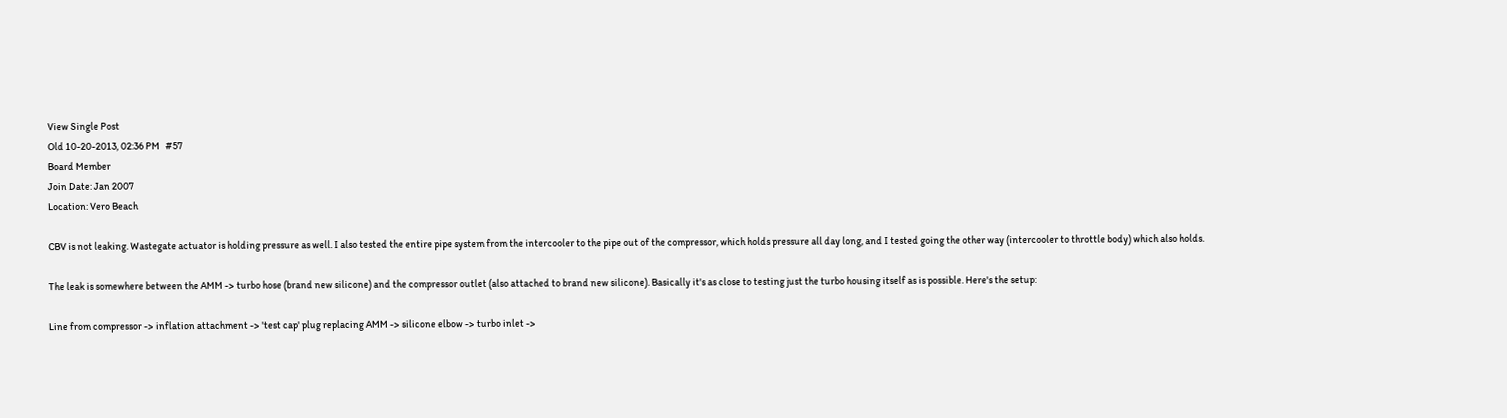View Single Post
Old 10-20-2013, 02:36 PM   #57
Board Member
Join Date: Jan 2007
Location: Vero Beach

CBV is not leaking. Wastegate actuator is holding pressure as well. I also tested the entire pipe system from the intercooler to the pipe out of the compressor, which holds pressure all day long, and I tested going the other way (intercooler to throttle body) which also holds.

The leak is somewhere between the AMM -> turbo hose (brand new silicone) and the compressor outlet (also attached to brand new silicone). Basically it's as close to testing just the turbo housing itself as is possible. Here's the setup:

Line from compressor -> inflation attachment -> 'test cap' plug replacing AMM -> silicone elbow -> turbo inlet ->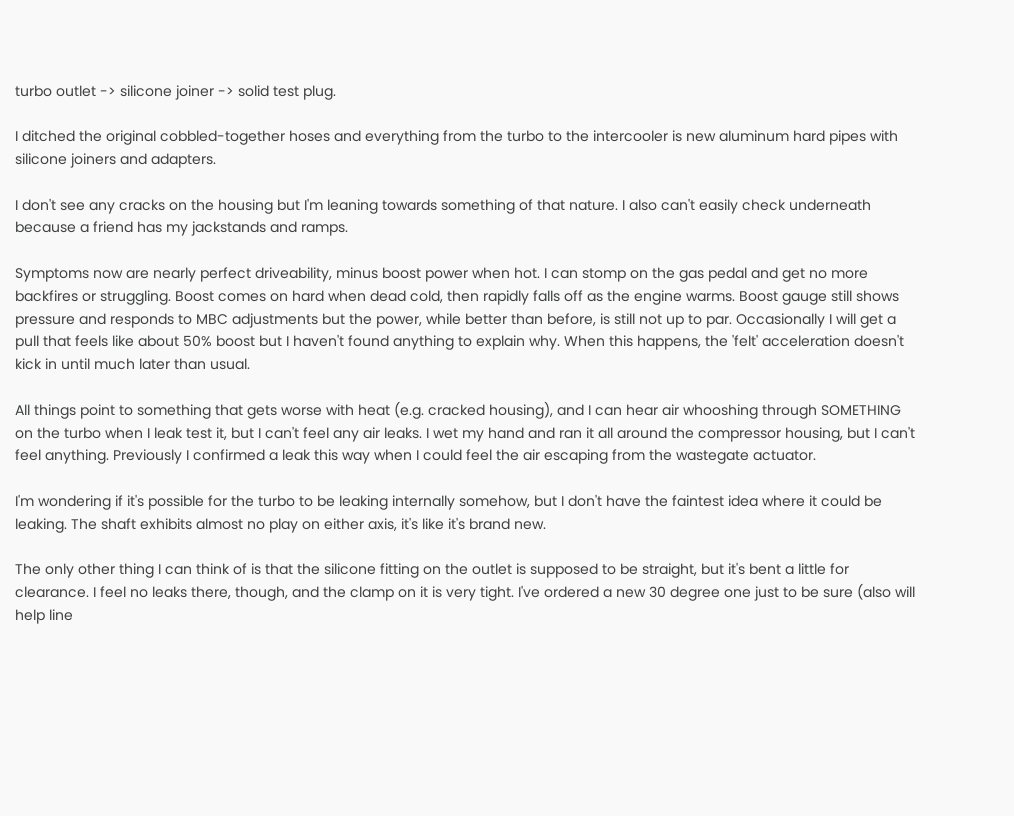turbo outlet -> silicone joiner -> solid test plug.

I ditched the original cobbled-together hoses and everything from the turbo to the intercooler is new aluminum hard pipes with silicone joiners and adapters.

I don't see any cracks on the housing but I'm leaning towards something of that nature. I also can't easily check underneath because a friend has my jackstands and ramps.

Symptoms now are nearly perfect driveability, minus boost power when hot. I can stomp on the gas pedal and get no more backfires or struggling. Boost comes on hard when dead cold, then rapidly falls off as the engine warms. Boost gauge still shows pressure and responds to MBC adjustments but the power, while better than before, is still not up to par. Occasionally I will get a pull that feels like about 50% boost but I haven't found anything to explain why. When this happens, the 'felt' acceleration doesn't kick in until much later than usual.

All things point to something that gets worse with heat (e.g. cracked housing), and I can hear air whooshing through SOMETHING on the turbo when I leak test it, but I can't feel any air leaks. I wet my hand and ran it all around the compressor housing, but I can't feel anything. Previously I confirmed a leak this way when I could feel the air escaping from the wastegate actuator.

I'm wondering if it's possible for the turbo to be leaking internally somehow, but I don't have the faintest idea where it could be leaking. The shaft exhibits almost no play on either axis, it's like it's brand new.

The only other thing I can think of is that the silicone fitting on the outlet is supposed to be straight, but it's bent a little for clearance. I feel no leaks there, though, and the clamp on it is very tight. I've ordered a new 30 degree one just to be sure (also will help line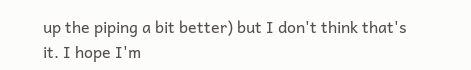up the piping a bit better) but I don't think that's it. I hope I'm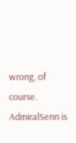wrong, of course.
AdmiralSenn is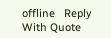offline   Reply With Quote